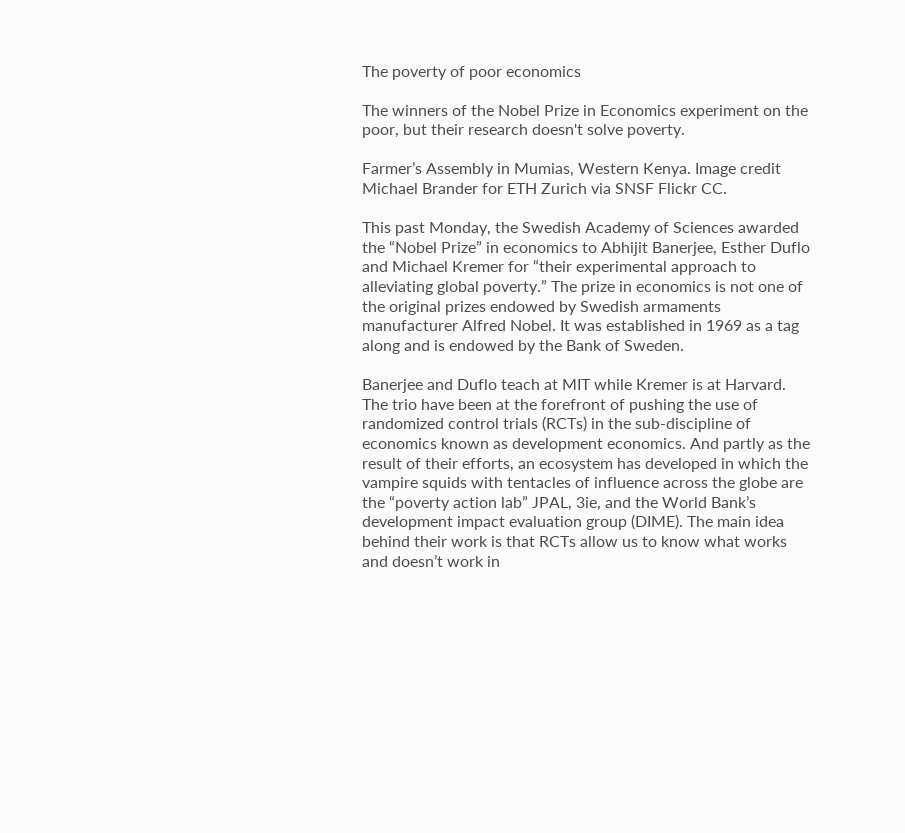The poverty of poor economics

The winners of the Nobel Prize in Economics experiment on the poor, but their research doesn't solve poverty.

Farmer’s Assembly in Mumias, Western Kenya. Image credit Michael Brander for ETH Zurich via SNSF Flickr CC.

This past Monday, the Swedish Academy of Sciences awarded the “Nobel Prize” in economics to Abhijit Banerjee, Esther Duflo and Michael Kremer for “their experimental approach to alleviating global poverty.” The prize in economics is not one of the original prizes endowed by Swedish armaments manufacturer Alfred Nobel. It was established in 1969 as a tag along and is endowed by the Bank of Sweden.

Banerjee and Duflo teach at MIT while Kremer is at Harvard. The trio have been at the forefront of pushing the use of randomized control trials (RCTs) in the sub-discipline of economics known as development economics. And partly as the result of their efforts, an ecosystem has developed in which the vampire squids with tentacles of influence across the globe are the “poverty action lab” JPAL, 3ie, and the World Bank’s development impact evaluation group (DIME). The main idea behind their work is that RCTs allow us to know what works and doesn’t work in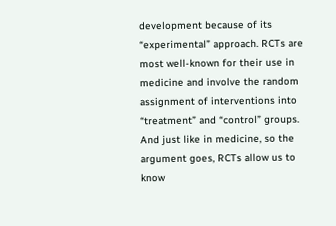development because of its “experimental” approach. RCTs are most well-known for their use in medicine and involve the random assignment of interventions into “treatment” and “control” groups. And just like in medicine, so the argument goes, RCTs allow us to know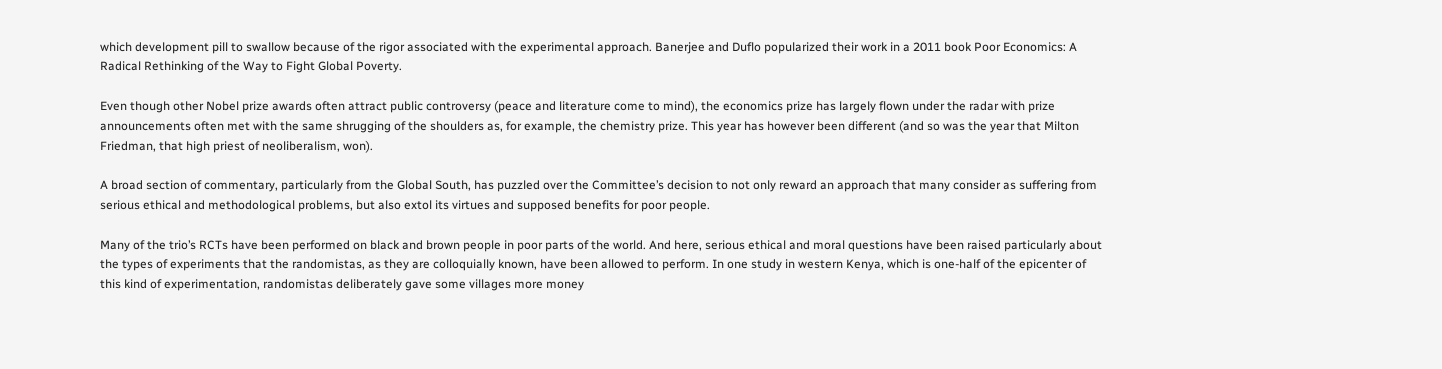which development pill to swallow because of the rigor associated with the experimental approach. Banerjee and Duflo popularized their work in a 2011 book Poor Economics: A Radical Rethinking of the Way to Fight Global Poverty.

Even though other Nobel prize awards often attract public controversy (peace and literature come to mind), the economics prize has largely flown under the radar with prize announcements often met with the same shrugging of the shoulders as, for example, the chemistry prize. This year has however been different (and so was the year that Milton Friedman, that high priest of neoliberalism, won).

A broad section of commentary, particularly from the Global South, has puzzled over the Committee’s decision to not only reward an approach that many consider as suffering from serious ethical and methodological problems, but also extol its virtues and supposed benefits for poor people.

Many of the trio’s RCTs have been performed on black and brown people in poor parts of the world. And here, serious ethical and moral questions have been raised particularly about the types of experiments that the randomistas, as they are colloquially known, have been allowed to perform. In one study in western Kenya, which is one-half of the epicenter of this kind of experimentation, randomistas deliberately gave some villages more money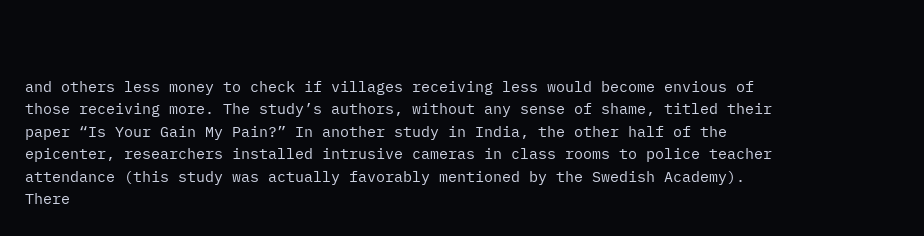and others less money to check if villages receiving less would become envious of those receiving more. The study’s authors, without any sense of shame, titled their paper “Is Your Gain My Pain?” In another study in India, the other half of the epicenter, researchers installed intrusive cameras in class rooms to police teacher attendance (this study was actually favorably mentioned by the Swedish Academy). There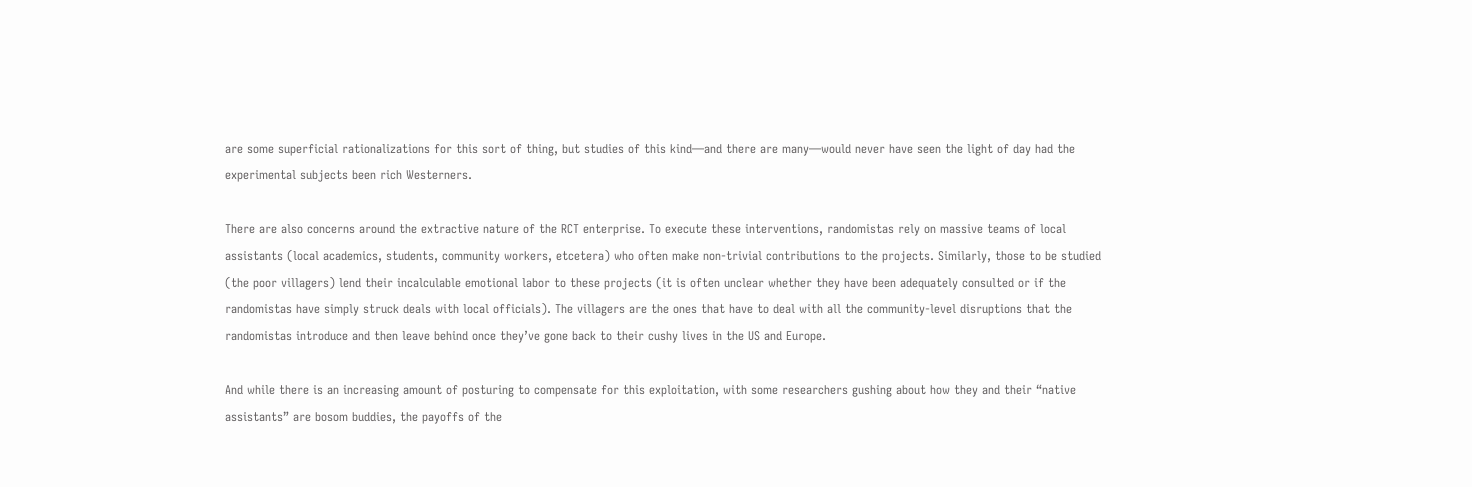are some superficial rationalizations for this sort of thing, but studies of this kind—and there are many—would never have seen the light of day had the experimental subjects been rich Westerners.

There are also concerns around the extractive nature of the RCT enterprise. To execute these interventions, randomistas rely on massive teams of local assistants (local academics, students, community workers, etcetera) who often make non-trivial contributions to the projects. Similarly, those to be studied (the poor villagers) lend their incalculable emotional labor to these projects (it is often unclear whether they have been adequately consulted or if the randomistas have simply struck deals with local officials). The villagers are the ones that have to deal with all the community-level disruptions that the randomistas introduce and then leave behind once they’ve gone back to their cushy lives in the US and Europe.

And while there is an increasing amount of posturing to compensate for this exploitation, with some researchers gushing about how they and their “native assistants” are bosom buddies, the payoffs of the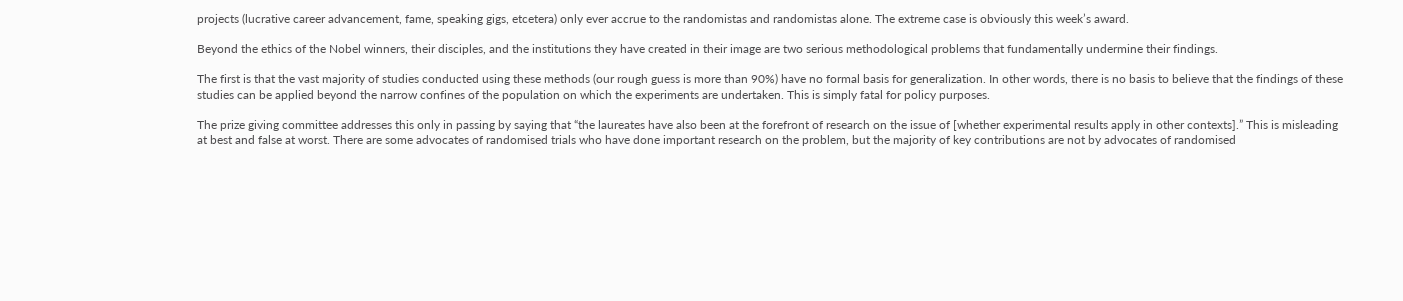projects (lucrative career advancement, fame, speaking gigs, etcetera) only ever accrue to the randomistas and randomistas alone. The extreme case is obviously this week’s award.

Beyond the ethics of the Nobel winners, their disciples, and the institutions they have created in their image are two serious methodological problems that fundamentally undermine their findings.

The first is that the vast majority of studies conducted using these methods (our rough guess is more than 90%) have no formal basis for generalization. In other words, there is no basis to believe that the findings of these studies can be applied beyond the narrow confines of the population on which the experiments are undertaken. This is simply fatal for policy purposes.

The prize giving committee addresses this only in passing by saying that “the laureates have also been at the forefront of research on the issue of [whether experimental results apply in other contexts].” This is misleading at best and false at worst. There are some advocates of randomised trials who have done important research on the problem, but the majority of key contributions are not by advocates of randomised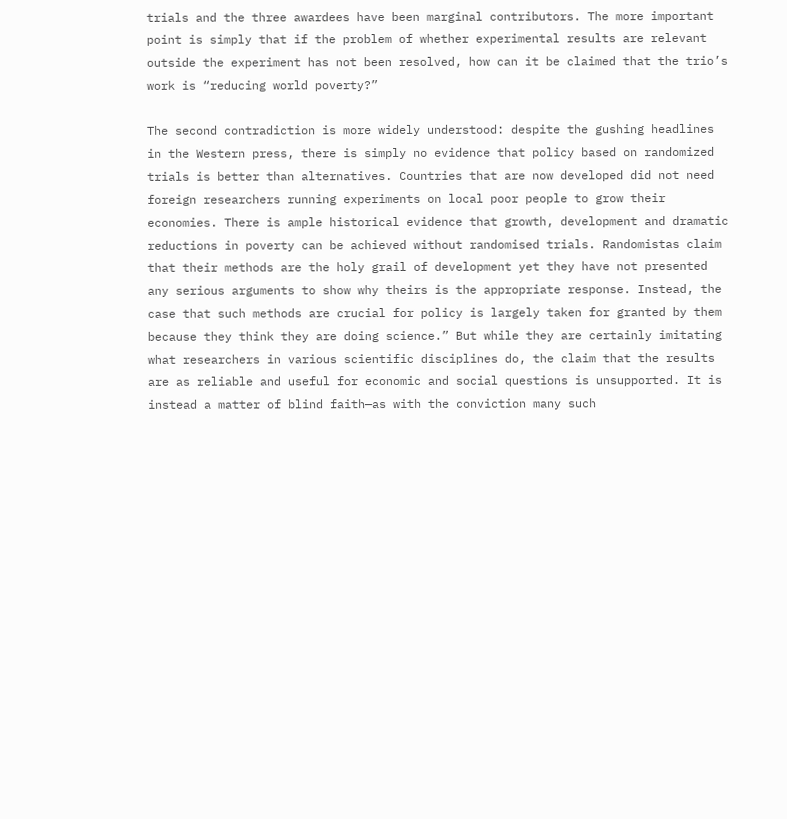trials and the three awardees have been marginal contributors. The more important point is simply that if the problem of whether experimental results are relevant outside the experiment has not been resolved, how can it be claimed that the trio’s work is “reducing world poverty?”

The second contradiction is more widely understood: despite the gushing headlines in the Western press, there is simply no evidence that policy based on randomized trials is better than alternatives. Countries that are now developed did not need foreign researchers running experiments on local poor people to grow their economies. There is ample historical evidence that growth, development and dramatic reductions in poverty can be achieved without randomised trials. Randomistas claim that their methods are the holy grail of development yet they have not presented any serious arguments to show why theirs is the appropriate response. Instead, the case that such methods are crucial for policy is largely taken for granted by them because they think they are doing science.” But while they are certainly imitating what researchers in various scientific disciplines do, the claim that the results are as reliable and useful for economic and social questions is unsupported. It is instead a matter of blind faith—as with the conviction many such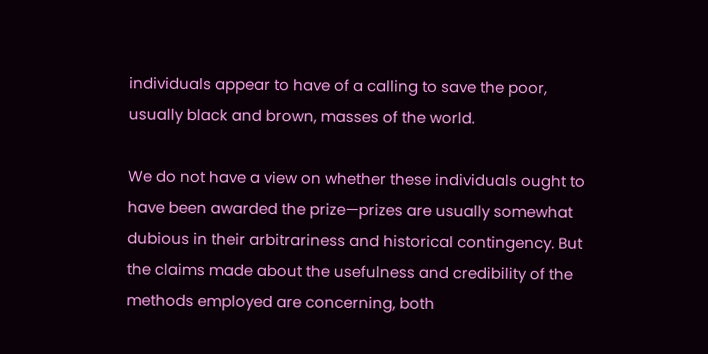individuals appear to have of a calling to save the poor, usually black and brown, masses of the world.

We do not have a view on whether these individuals ought to have been awarded the prize—prizes are usually somewhat dubious in their arbitrariness and historical contingency. But the claims made about the usefulness and credibility of the methods employed are concerning, both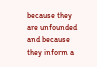because they are unfounded and because they inform a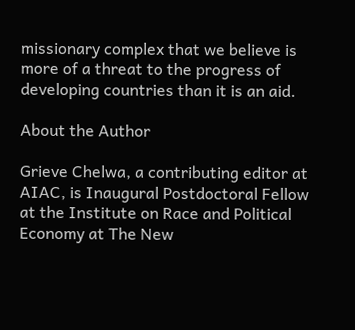missionary complex that we believe is more of a threat to the progress of developing countries than it is an aid.

About the Author

Grieve Chelwa, a contributing editor at AIAC, is Inaugural Postdoctoral Fellow at the Institute on Race and Political Economy at The New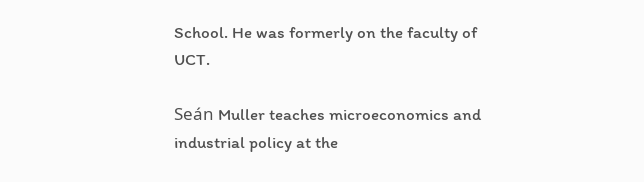School. He was formerly on the faculty of UCT.

Seán Muller teaches microeconomics and industrial policy at the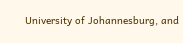University of Johannesburg, and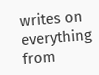writes on everything from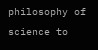philosophy of science to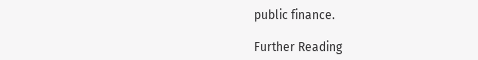public finance.

Further Reading